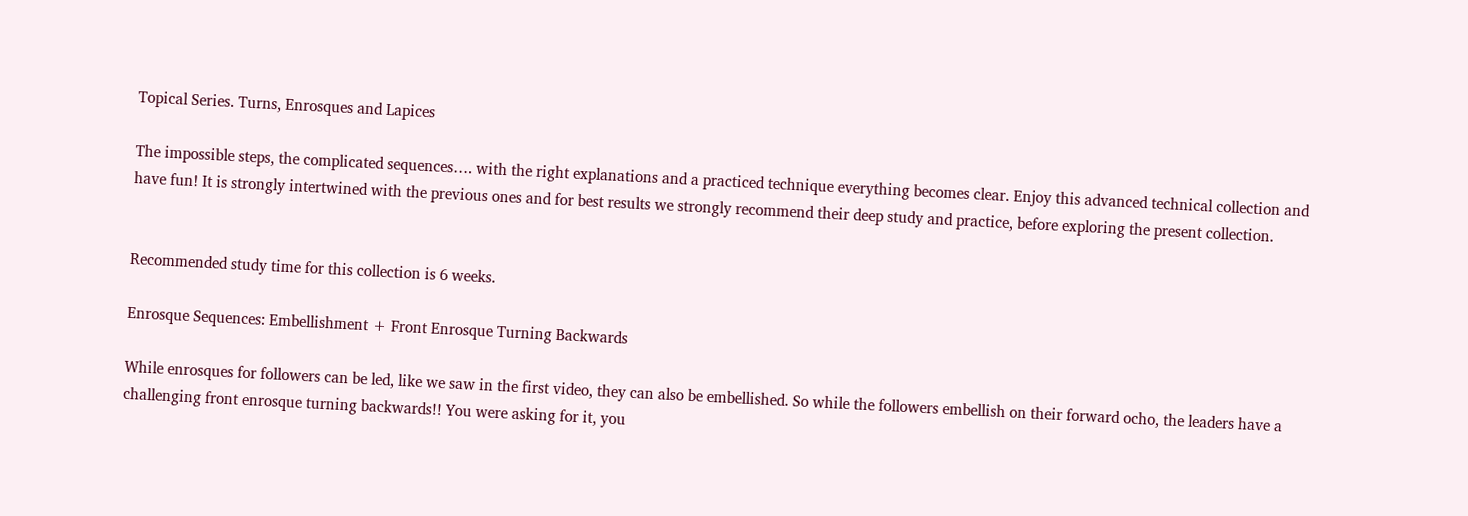Topical Series. Turns, Enrosques and Lapices

The impossible steps, the complicated sequences…. with the right explanations and a practiced technique everything becomes clear. Enjoy this advanced technical collection and have fun! It is strongly intertwined with the previous ones and for best results we strongly recommend their deep study and practice, before exploring the present collection.


Recommended study time for this collection is 6 weeks.

Enrosque Sequences: Embellishment + Front Enrosque Turning Backwards

While enrosques for followers can be led, like we saw in the first video, they can also be embellished. So while the followers embellish on their forward ocho, the leaders have a challenging front enrosque turning backwards!! You were asking for it, you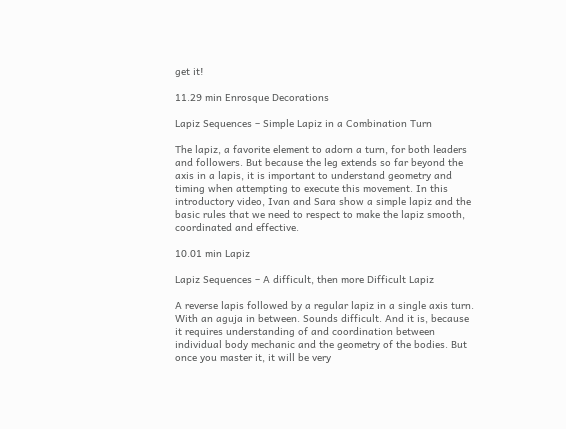get it!

11.29 min Enrosque Decorations

Lapiz Sequences – Simple Lapiz in a Combination Turn

The lapiz, a favorite element to adorn a turn, for both leaders and followers. But because the leg extends so far beyond the axis in a lapis, it is important to understand geometry and timing when attempting to execute this movement. In this introductory video, Ivan and Sara show a simple lapiz and the basic rules that we need to respect to make the lapiz smooth, coordinated and effective.

10.01 min Lapiz

Lapiz Sequences – A difficult, then more Difficult Lapiz

A reverse lapis followed by a regular lapiz in a single axis turn. With an aguja in between. Sounds difficult. And it is, because it requires understanding of and coordination between individual body mechanic and the geometry of the bodies. But once you master it, it will be very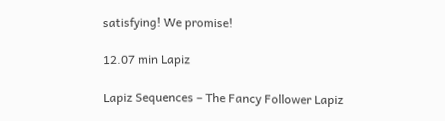satisfying! We promise!

12.07 min Lapiz

Lapiz Sequences – The Fancy Follower Lapiz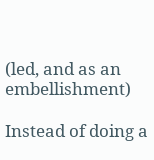(led, and as an embellishment)

Instead of doing a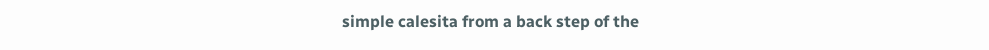simple calesita from a back step of the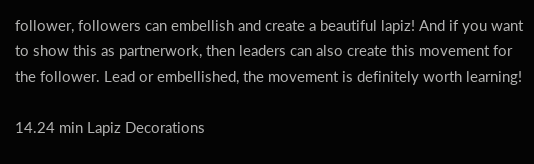follower, followers can embellish and create a beautiful lapiz! And if you want to show this as partnerwork, then leaders can also create this movement for the follower. Lead or embellished, the movement is definitely worth learning!

14.24 min Lapiz Decorations